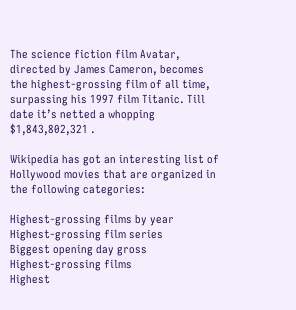The science fiction film Avatar, directed by James Cameron, becomes the highest-grossing film of all time, surpassing his 1997 film Titanic. Till date it’s netted a whopping $1,843,802,321 .

Wikipedia has got an interesting list of Hollywood movies that are organized in the following categories:

Highest-grossing films by year
Highest-grossing film series
Biggest opening day gross
Highest-grossing films
Highest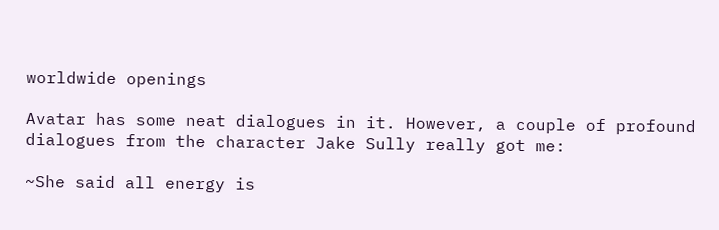worldwide openings

Avatar has some neat dialogues in it. However, a couple of profound dialogues from the character Jake Sully really got me:

~She said all energy is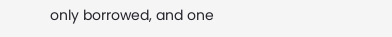only borrowed, and one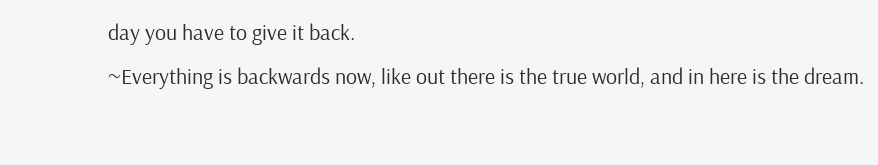day you have to give it back.
~Everything is backwards now, like out there is the true world, and in here is the dream.